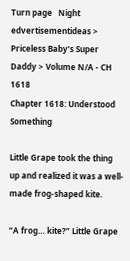Turn page   Night
edvertisementideas > Priceless Baby’s Super Daddy > Volume N/A - CH 1618
Chapter 1618: Understood Something

Little Grape took the thing up and realized it was a well-made frog-shaped kite.

“A frog… kite?” Little Grape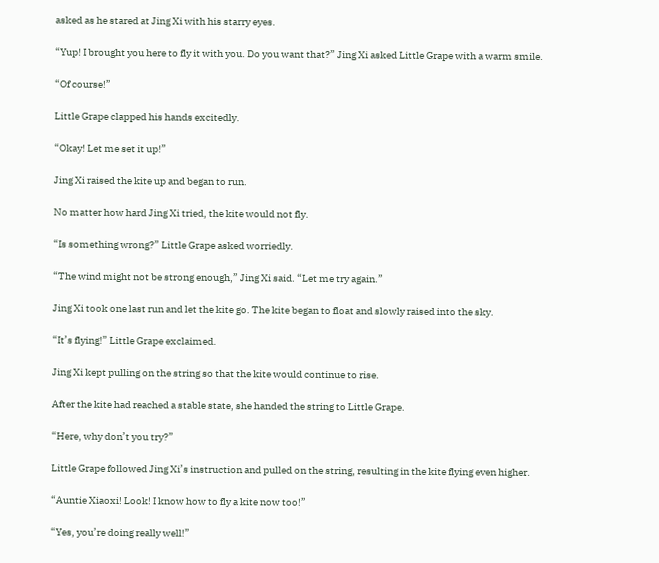asked as he stared at Jing Xi with his starry eyes.

“Yup! I brought you here to fly it with you. Do you want that?” Jing Xi asked Little Grape with a warm smile.

“Of course!”

Little Grape clapped his hands excitedly.

“Okay! Let me set it up!”

Jing Xi raised the kite up and began to run.

No matter how hard Jing Xi tried, the kite would not fly.

“Is something wrong?” Little Grape asked worriedly.

“The wind might not be strong enough,” Jing Xi said. “Let me try again.”

Jing Xi took one last run and let the kite go. The kite began to float and slowly raised into the sky.

“It’s flying!” Little Grape exclaimed.

Jing Xi kept pulling on the string so that the kite would continue to rise.

After the kite had reached a stable state, she handed the string to Little Grape.

“Here, why don’t you try?”

Little Grape followed Jing Xi’s instruction and pulled on the string, resulting in the kite flying even higher.

“Auntie Xiaoxi! Look! I know how to fly a kite now too!”

“Yes, you’re doing really well!”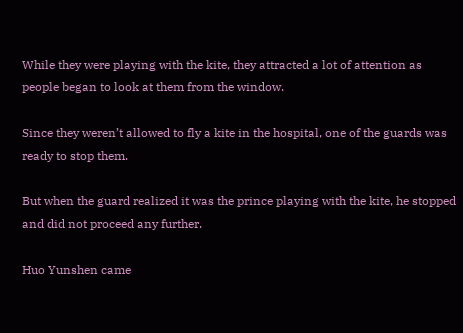While they were playing with the kite, they attracted a lot of attention as people began to look at them from the window.

Since they weren’t allowed to fly a kite in the hospital, one of the guards was ready to stop them.

But when the guard realized it was the prince playing with the kite, he stopped and did not proceed any further.

Huo Yunshen came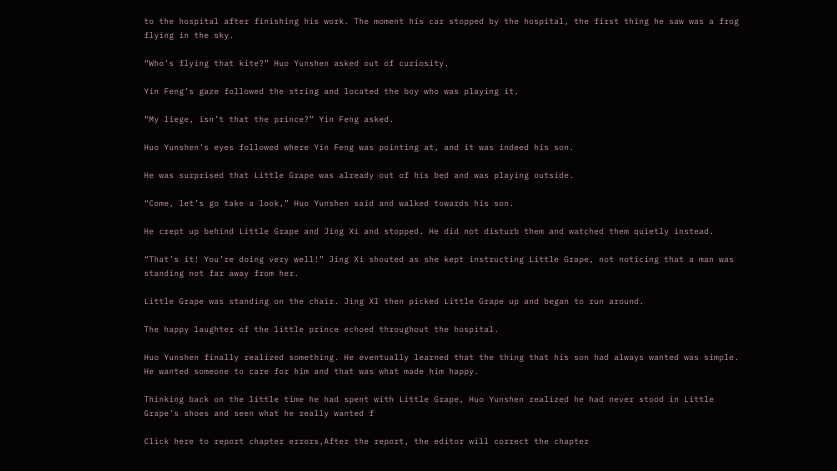to the hospital after finishing his work. The moment his car stopped by the hospital, the first thing he saw was a frog flying in the sky.

“Who’s flying that kite?” Huo Yunshen asked out of curiosity.

Yin Feng’s gaze followed the string and located the boy who was playing it.

“My liege, isn’t that the prince?” Yin Feng asked.

Huo Yunshen’s eyes followed where Yin Feng was pointing at, and it was indeed his son.

He was surprised that Little Grape was already out of his bed and was playing outside.

“Come, let’s go take a look,” Huo Yunshen said and walked towards his son.

He crept up behind Little Grape and Jing Xi and stopped. He did not disturb them and watched them quietly instead.

“That’s it! You’re doing very well!” Jing Xi shouted as she kept instructing Little Grape, not noticing that a man was standing not far away from her.

Little Grape was standing on the chair. Jing XI then picked Little Grape up and began to run around.

The happy laughter of the little prince echoed throughout the hospital.

Huo Yunshen finally realized something. He eventually learned that the thing that his son had always wanted was simple. He wanted someone to care for him and that was what made him happy.

Thinking back on the little time he had spent with Little Grape, Huo Yunshen realized he had never stood in Little Grape’s shoes and seen what he really wanted f

Click here to report chapter errors,After the report, the editor will correct the chapter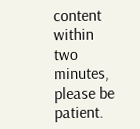content within two minutes, please be patient.